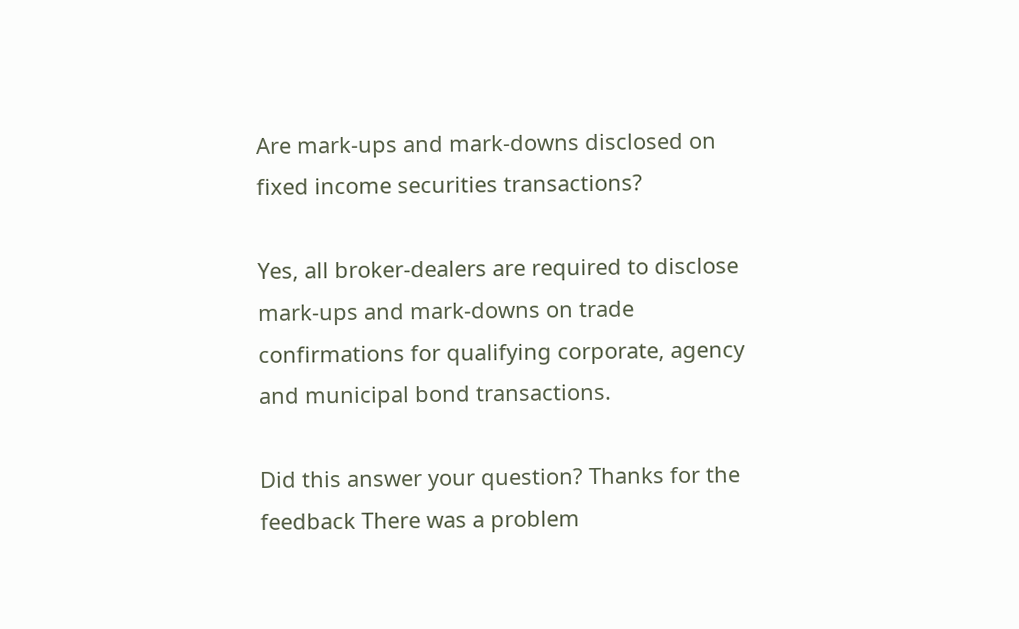Are mark-ups and mark-downs disclosed on fixed income securities transactions?

Yes, all broker-dealers are required to disclose mark-ups and mark-downs on trade confirmations for qualifying corporate, agency and municipal bond transactions.

Did this answer your question? Thanks for the feedback There was a problem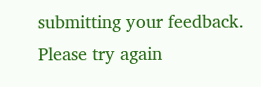submitting your feedback. Please try again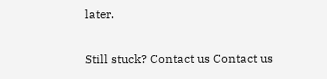later.

Still stuck? Contact us Contact us